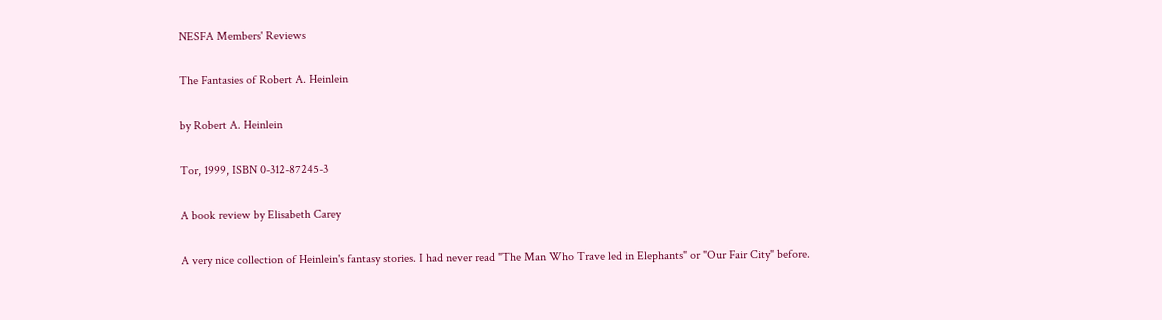NESFA Members' Reviews

The Fantasies of Robert A. Heinlein

by Robert A. Heinlein

Tor, 1999, ISBN 0-312-87245-3

A book review by Elisabeth Carey

A very nice collection of Heinlein's fantasy stories. I had never read "The Man Who Trave led in Elephants" or "Our Fair City" before.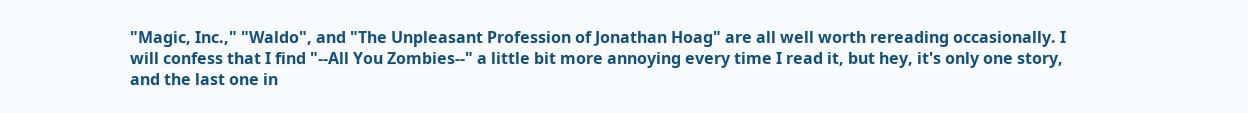"Magic, Inc.," "Waldo", and "The Unpleasant Profession of Jonathan Hoag" are all well worth rereading occasionally. I will confess that I find "--All You Zombies--" a little bit more annoying every time I read it, but hey, it's only one story, and the last one in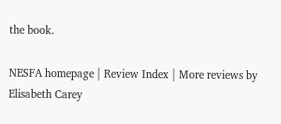the book.

NESFA homepage | Review Index | More reviews by Elisabeth Carey